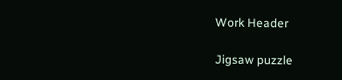Work Header

Jigsaw puzzle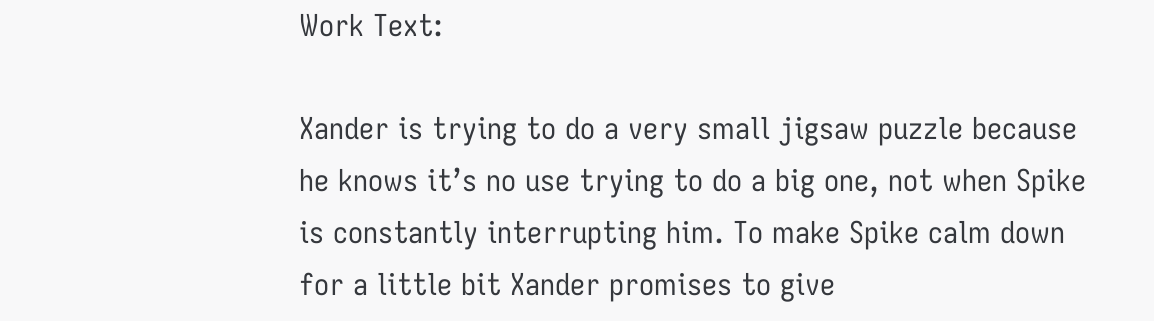Work Text:

Xander is trying to do a very small jigsaw puzzle because he knows it’s no use trying to do a big one, not when Spike is constantly interrupting him. To make Spike calm down for a little bit Xander promises to give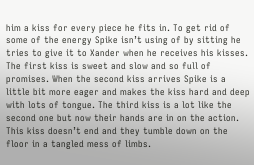him a kiss for every piece he fits in. To get rid of some of the energy Spike isn’t using of by sitting he tries to give it to Xander when he receives his kisses. The first kiss is sweet and slow and so full of promises. When the second kiss arrives Spike is a little bit more eager and makes the kiss hard and deep with lots of tongue. The third kiss is a lot like the second one but now their hands are in on the action. This kiss doesn’t end and they tumble down on the floor in a tangled mess of limbs.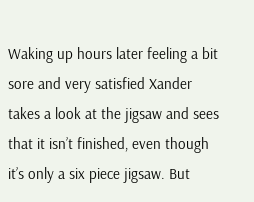Waking up hours later feeling a bit sore and very satisfied Xander takes a look at the jigsaw and sees that it isn’t finished, even though it’s only a six piece jigsaw. But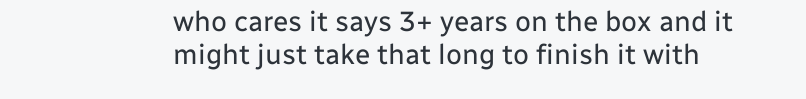who cares it says 3+ years on the box and it might just take that long to finish it with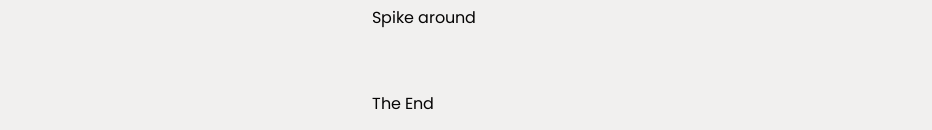Spike around



The End